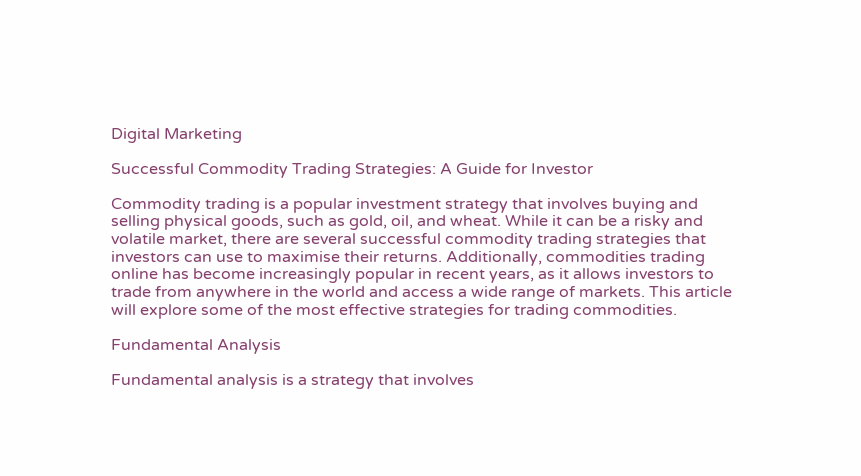Digital Marketing

Successful Commodity Trading Strategies: A Guide for Investor

Commodity trading is a popular investment strategy that involves buying and selling physical goods, such as gold, oil, and wheat. While it can be a risky and volatile market, there are several successful commodity trading strategies that investors can use to maximise their returns. Additionally, commodities trading online has become increasingly popular in recent years, as it allows investors to trade from anywhere in the world and access a wide range of markets. This article will explore some of the most effective strategies for trading commodities.

Fundamental Analysis

Fundamental analysis is a strategy that involves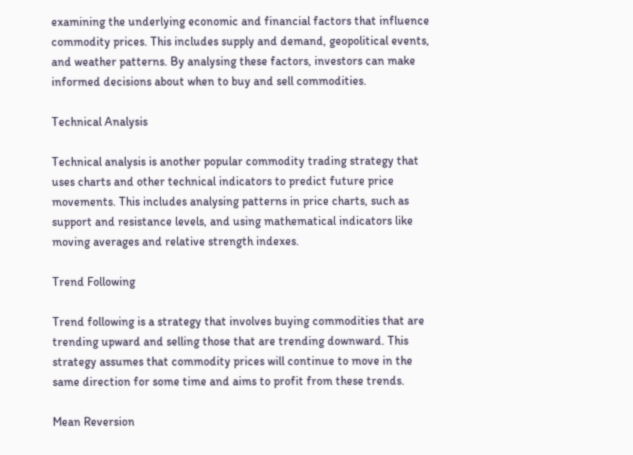examining the underlying economic and financial factors that influence commodity prices. This includes supply and demand, geopolitical events, and weather patterns. By analysing these factors, investors can make informed decisions about when to buy and sell commodities.

Technical Analysis

Technical analysis is another popular commodity trading strategy that uses charts and other technical indicators to predict future price movements. This includes analysing patterns in price charts, such as support and resistance levels, and using mathematical indicators like moving averages and relative strength indexes.

Trend Following

Trend following is a strategy that involves buying commodities that are trending upward and selling those that are trending downward. This strategy assumes that commodity prices will continue to move in the same direction for some time and aims to profit from these trends.

Mean Reversion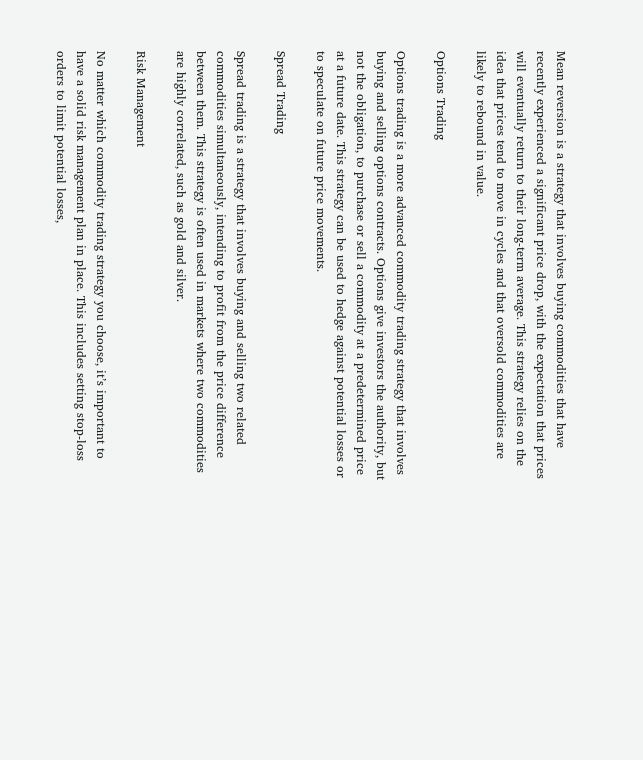Mean reversion is a strategy that involves buying commodities that have recently experienced a significant price drop, with the expectation that prices will eventually return to their long-term average. This strategy relies on the idea that prices tend to move in cycles and that oversold commodities are likely to rebound in value.

Options Trading

Options trading is a more advanced commodity trading strategy that involves buying and selling options contracts. Options give investors the authority, but not the obligation, to purchase or sell a commodity at a predetermined price at a future date. This strategy can be used to hedge against potential losses or to speculate on future price movements.

Spread Trading

Spread trading is a strategy that involves buying and selling two related commodities simultaneously, intending to profit from the price difference between them. This strategy is often used in markets where two commodities are highly correlated, such as gold and silver.

Risk Management

No matter which commodity trading strategy you choose, it’s important to have a solid risk management plan in place. This includes setting stop-loss orders to limit potential losses,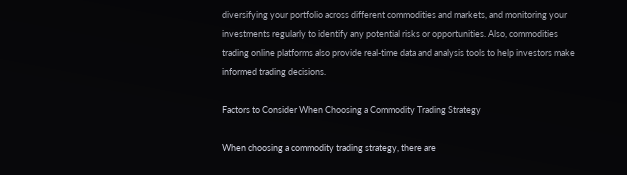diversifying your portfolio across different commodities and markets, and monitoring your investments regularly to identify any potential risks or opportunities. Also, commodities trading online platforms also provide real-time data and analysis tools to help investors make informed trading decisions.

Factors to Consider When Choosing a Commodity Trading Strategy

When choosing a commodity trading strategy, there are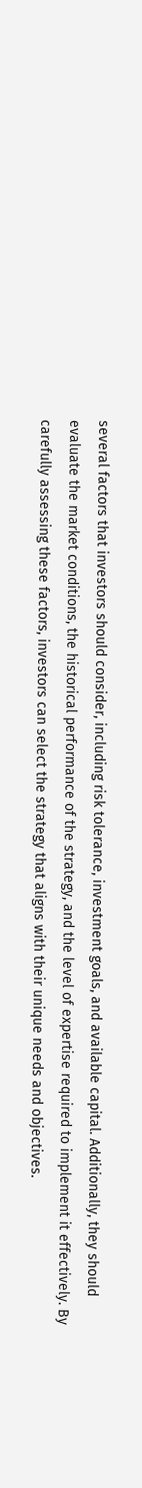several factors that investors should consider, including risk tolerance, investment goals, and available capital. Additionally, they should evaluate the market conditions, the historical performance of the strategy, and the level of expertise required to implement it effectively. By carefully assessing these factors, investors can select the strategy that aligns with their unique needs and objectives.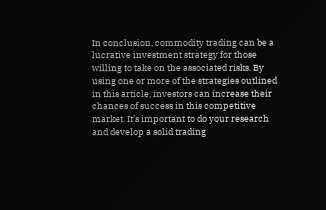In conclusion, commodity trading can be a lucrative investment strategy for those willing to take on the associated risks. By using one or more of the strategies outlined in this article, investors can increase their chances of success in this competitive market. It’s important to do your research and develop a solid trading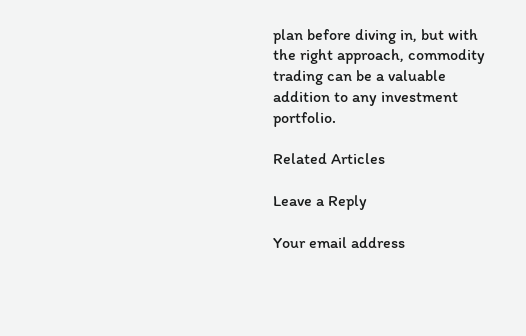plan before diving in, but with the right approach, commodity trading can be a valuable addition to any investment portfolio.

Related Articles

Leave a Reply

Your email address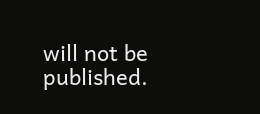will not be published.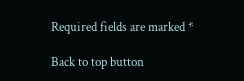Required fields are marked *

Back to top button